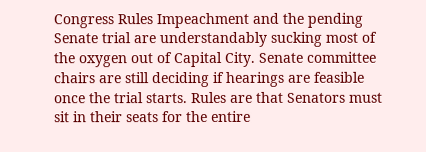Congress Rules Impeachment and the pending Senate trial are understandably sucking most of the oxygen out of Capital City. Senate committee chairs are still deciding if hearings are feasible once the trial starts. Rules are that Senators must sit in their seats for the entire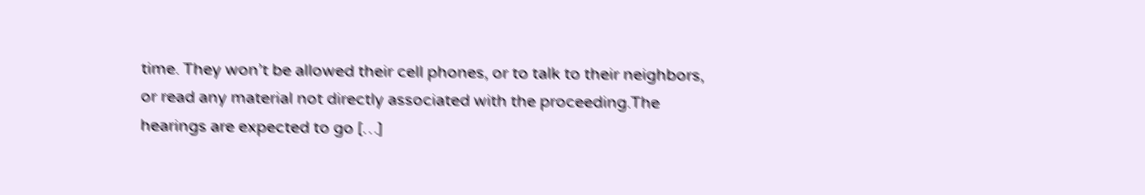time. They won’t be allowed their cell phones, or to talk to their neighbors, or read any material not directly associated with the proceeding.The hearings are expected to go […]